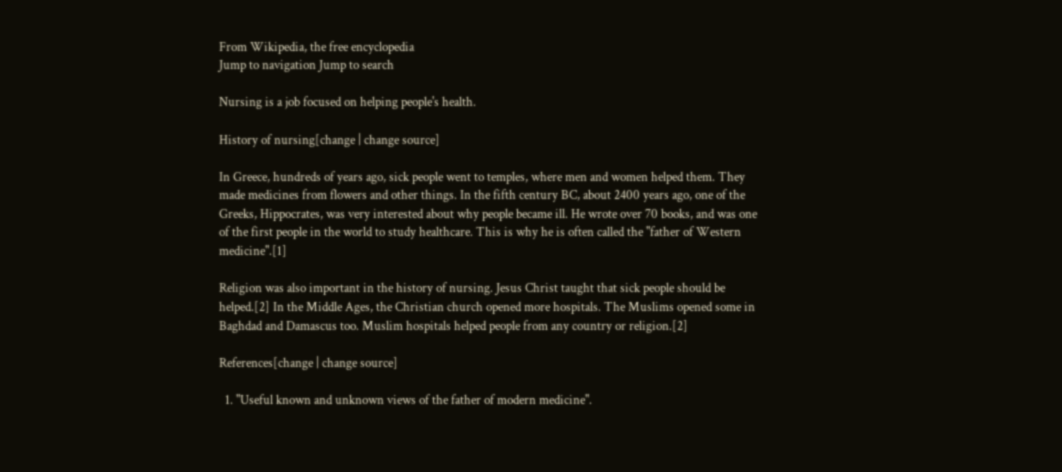From Wikipedia, the free encyclopedia
Jump to navigation Jump to search

Nursing is a job focused on helping people's health.

History of nursing[change | change source]

In Greece, hundreds of years ago, sick people went to temples, where men and women helped them. They made medicines from flowers and other things. In the fifth century BC, about 2400 years ago, one of the Greeks, Hippocrates, was very interested about why people became ill. He wrote over 70 books, and was one of the first people in the world to study healthcare. This is why he is often called the "father of Western medicine".[1]

Religion was also important in the history of nursing. Jesus Christ taught that sick people should be helped.[2] In the Middle Ages, the Christian church opened more hospitals. The Muslims opened some in Baghdad and Damascus too. Muslim hospitals helped people from any country or religion.[2]

References[change | change source]

  1. "Useful known and unknown views of the father of modern medicine".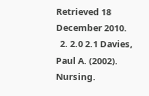Retrieved 18 December 2010.
  2. 2.0 2.1 Davies, Paul A. (2002). Nursing.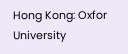Hong Kong: Oxfor University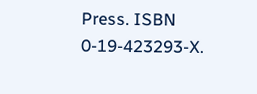Press. ISBN 0-19-423293-X.